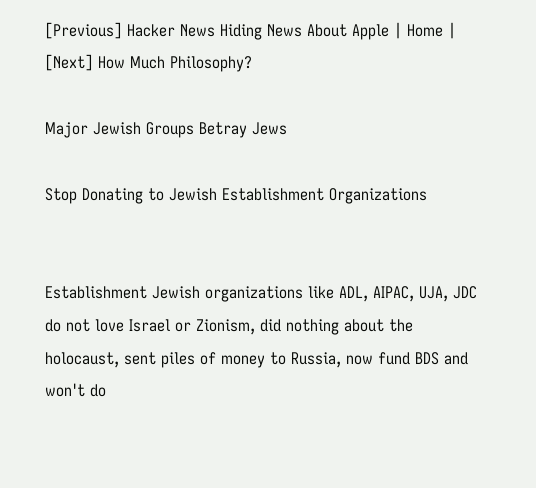[Previous] Hacker News Hiding News About Apple | Home | [Next] How Much Philosophy?

Major Jewish Groups Betray Jews

Stop Donating to Jewish Establishment Organizations


Establishment Jewish organizations like ADL, AIPAC, UJA, JDC do not love Israel or Zionism, did nothing about the holocaust, sent piles of money to Russia, now fund BDS and won't do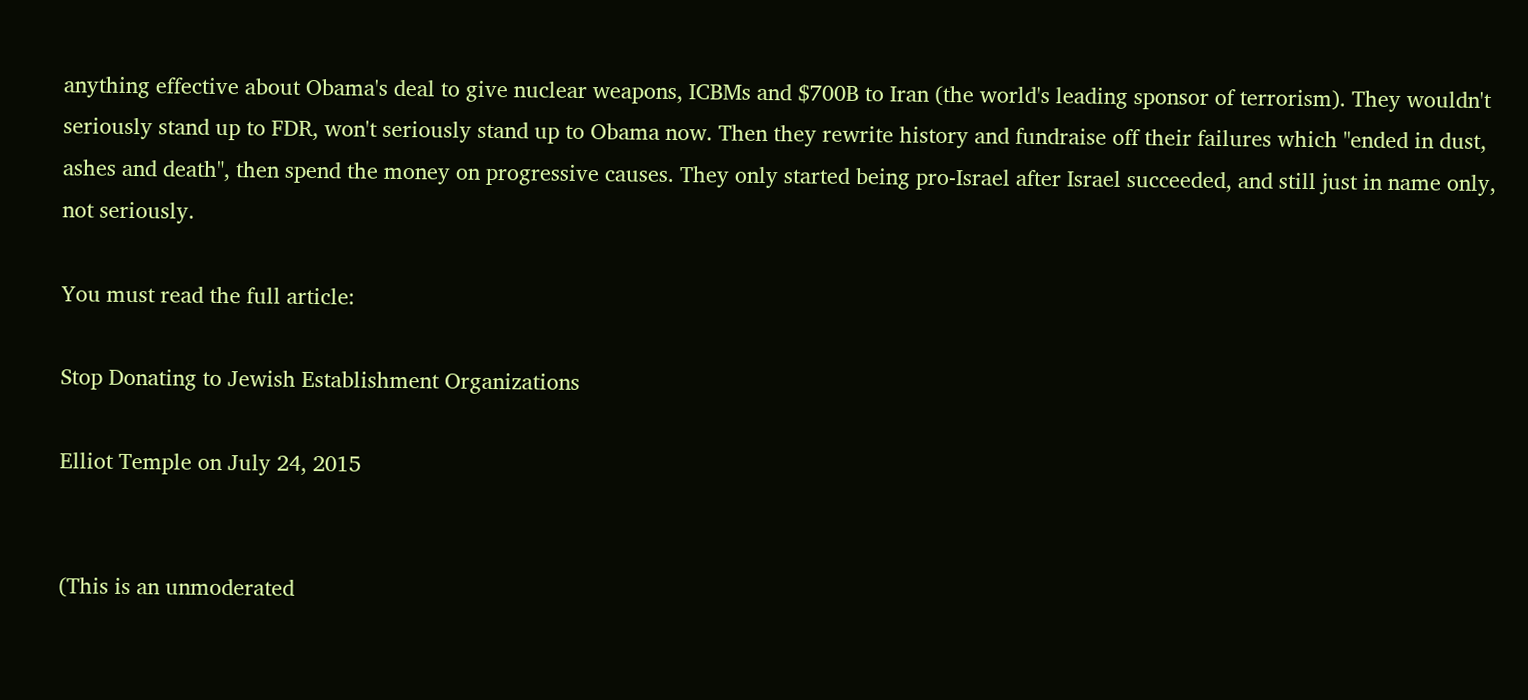anything effective about Obama's deal to give nuclear weapons, ICBMs and $700B to Iran (the world's leading sponsor of terrorism). They wouldn't seriously stand up to FDR, won't seriously stand up to Obama now. Then they rewrite history and fundraise off their failures which "ended in dust, ashes and death", then spend the money on progressive causes. They only started being pro-Israel after Israel succeeded, and still just in name only, not seriously.

You must read the full article:

Stop Donating to Jewish Establishment Organizations

Elliot Temple on July 24, 2015


(This is an unmoderated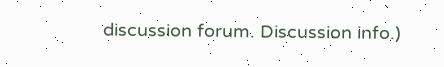discussion forum. Discussion info.)